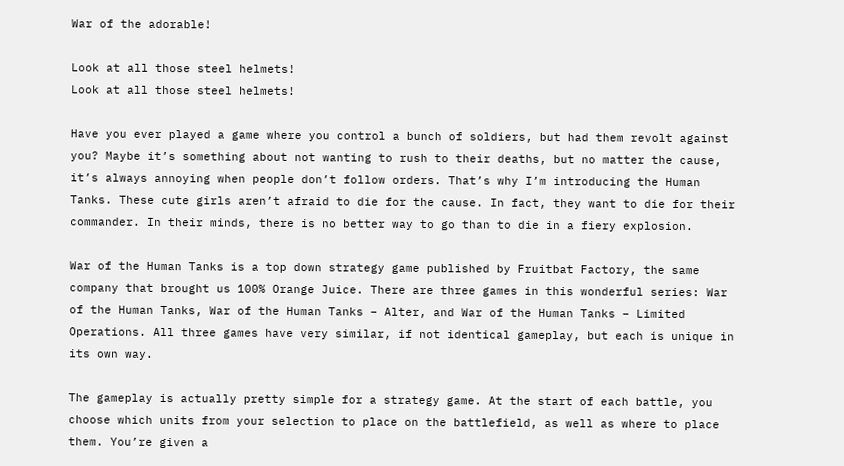War of the adorable!

Look at all those steel helmets!
Look at all those steel helmets!

Have you ever played a game where you control a bunch of soldiers, but had them revolt against you? Maybe it’s something about not wanting to rush to their deaths, but no matter the cause, it’s always annoying when people don’t follow orders. That’s why I’m introducing the Human Tanks. These cute girls aren’t afraid to die for the cause. In fact, they want to die for their commander. In their minds, there is no better way to go than to die in a fiery explosion.

War of the Human Tanks is a top down strategy game published by Fruitbat Factory, the same company that brought us 100% Orange Juice. There are three games in this wonderful series: War of the Human Tanks, War of the Human Tanks – Alter, and War of the Human Tanks – Limited Operations. All three games have very similar, if not identical gameplay, but each is unique in its own way.

The gameplay is actually pretty simple for a strategy game. At the start of each battle, you choose which units from your selection to place on the battlefield, as well as where to place them. You’re given a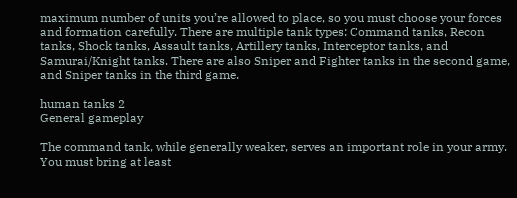maximum number of units you’re allowed to place, so you must choose your forces and formation carefully. There are multiple tank types: Command tanks, Recon tanks, Shock tanks, Assault tanks, Artillery tanks, Interceptor tanks, and Samurai/Knight tanks. There are also Sniper and Fighter tanks in the second game, and Sniper tanks in the third game.

human tanks 2
General gameplay

The command tank, while generally weaker, serves an important role in your army. You must bring at least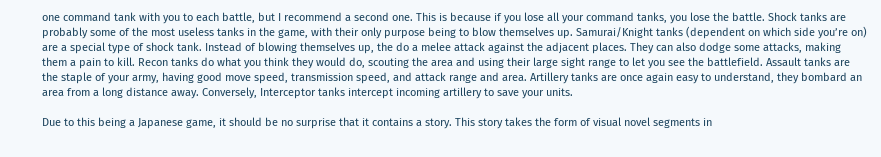one command tank with you to each battle, but I recommend a second one. This is because if you lose all your command tanks, you lose the battle. Shock tanks are probably some of the most useless tanks in the game, with their only purpose being to blow themselves up. Samurai/Knight tanks (dependent on which side you’re on) are a special type of shock tank. Instead of blowing themselves up, the do a melee attack against the adjacent places. They can also dodge some attacks, making them a pain to kill. Recon tanks do what you think they would do, scouting the area and using their large sight range to let you see the battlefield. Assault tanks are the staple of your army, having good move speed, transmission speed, and attack range and area. Artillery tanks are once again easy to understand, they bombard an area from a long distance away. Conversely, Interceptor tanks intercept incoming artillery to save your units.

Due to this being a Japanese game, it should be no surprise that it contains a story. This story takes the form of visual novel segments in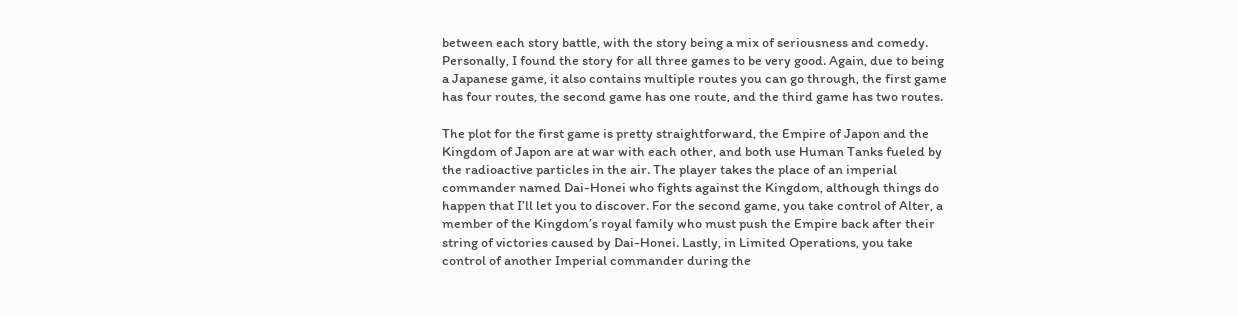between each story battle, with the story being a mix of seriousness and comedy. Personally, I found the story for all three games to be very good. Again, due to being a Japanese game, it also contains multiple routes you can go through, the first game has four routes, the second game has one route, and the third game has two routes.

The plot for the first game is pretty straightforward, the Empire of Japon and the Kingdom of Japon are at war with each other, and both use Human Tanks fueled by the radioactive particles in the air. The player takes the place of an imperial commander named Dai-Honei who fights against the Kingdom, although things do happen that I’ll let you to discover. For the second game, you take control of Alter, a member of the Kingdom’s royal family who must push the Empire back after their string of victories caused by Dai-Honei. Lastly, in Limited Operations, you take control of another Imperial commander during the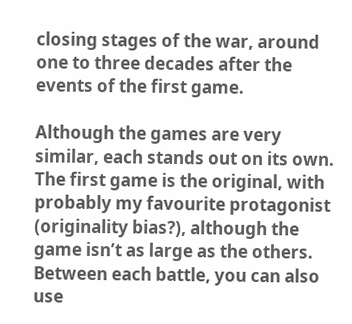closing stages of the war, around one to three decades after the events of the first game.

Although the games are very similar, each stands out on its own. The first game is the original, with probably my favourite protagonist (originality bias?), although the game isn’t as large as the others. Between each battle, you can also use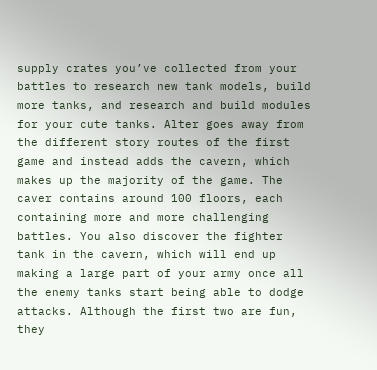supply crates you’ve collected from your battles to research new tank models, build more tanks, and research and build modules for your cute tanks. Alter goes away from the different story routes of the first game and instead adds the cavern, which makes up the majority of the game. The caver contains around 100 floors, each containing more and more challenging battles. You also discover the fighter tank in the cavern, which will end up making a large part of your army once all the enemy tanks start being able to dodge attacks. Although the first two are fun, they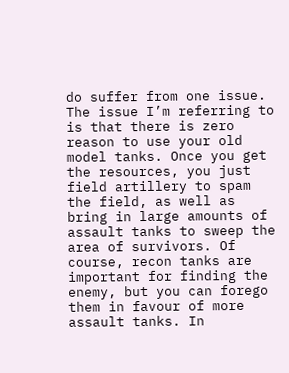do suffer from one issue. The issue I’m referring to is that there is zero reason to use your old model tanks. Once you get the resources, you just field artillery to spam the field, as well as bring in large amounts of assault tanks to sweep the area of survivors. Of course, recon tanks are important for finding the enemy, but you can forego them in favour of more assault tanks. In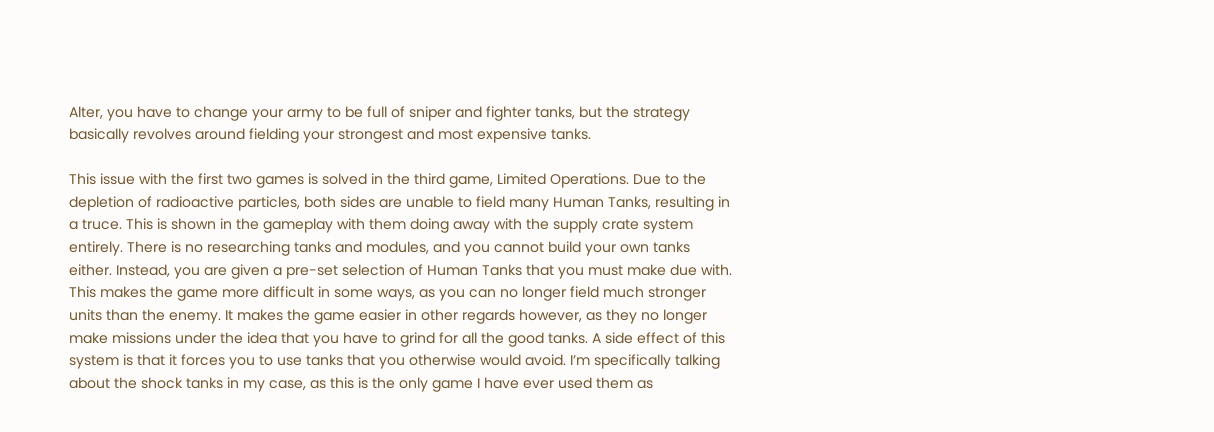Alter, you have to change your army to be full of sniper and fighter tanks, but the strategy basically revolves around fielding your strongest and most expensive tanks.

This issue with the first two games is solved in the third game, Limited Operations. Due to the depletion of radioactive particles, both sides are unable to field many Human Tanks, resulting in a truce. This is shown in the gameplay with them doing away with the supply crate system entirely. There is no researching tanks and modules, and you cannot build your own tanks either. Instead, you are given a pre-set selection of Human Tanks that you must make due with. This makes the game more difficult in some ways, as you can no longer field much stronger units than the enemy. It makes the game easier in other regards however, as they no longer make missions under the idea that you have to grind for all the good tanks. A side effect of this system is that it forces you to use tanks that you otherwise would avoid. I’m specifically talking about the shock tanks in my case, as this is the only game I have ever used them as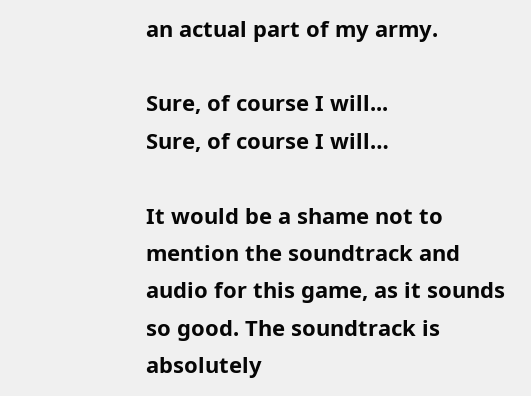an actual part of my army.

Sure, of course I will...
Sure, of course I will…

It would be a shame not to mention the soundtrack and audio for this game, as it sounds so good. The soundtrack is absolutely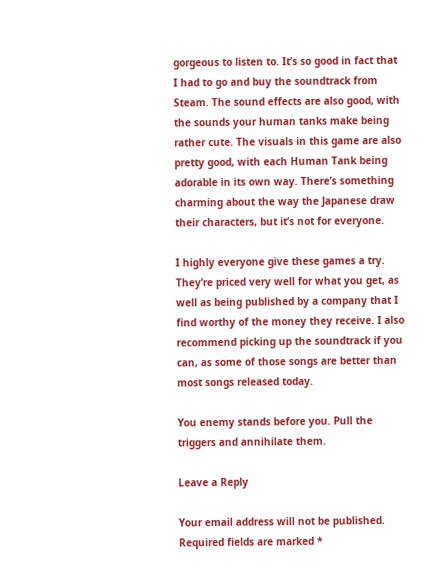gorgeous to listen to. It’s so good in fact that I had to go and buy the soundtrack from Steam. The sound effects are also good, with the sounds your human tanks make being rather cute. The visuals in this game are also pretty good, with each Human Tank being adorable in its own way. There’s something charming about the way the Japanese draw their characters, but it’s not for everyone.

I highly everyone give these games a try. They’re priced very well for what you get, as well as being published by a company that I find worthy of the money they receive. I also recommend picking up the soundtrack if you can, as some of those songs are better than most songs released today.

You enemy stands before you. Pull the triggers and annihilate them.

Leave a Reply

Your email address will not be published. Required fields are marked *